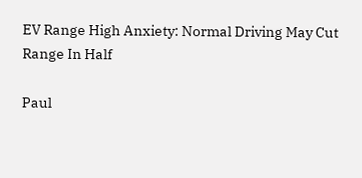EV Range High Anxiety: Normal Driving May Cut Range In Half

Paul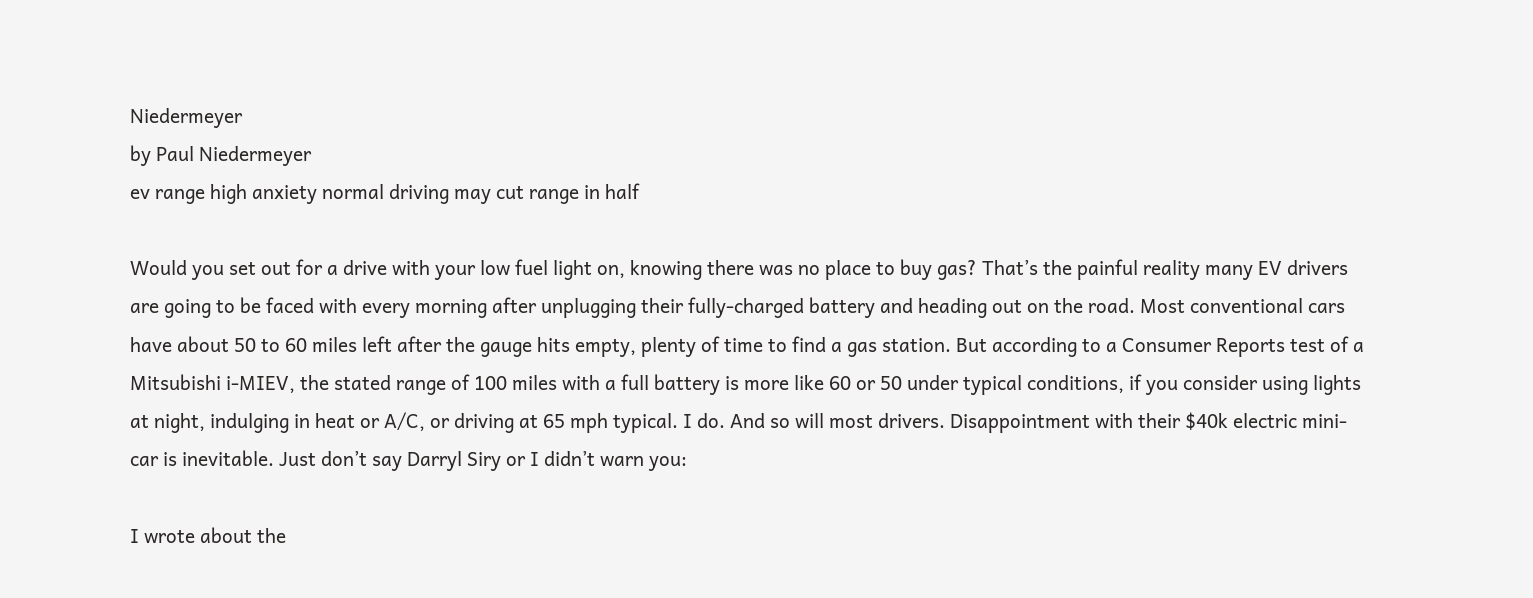Niedermeyer
by Paul Niedermeyer
ev range high anxiety normal driving may cut range in half

Would you set out for a drive with your low fuel light on, knowing there was no place to buy gas? That’s the painful reality many EV drivers are going to be faced with every morning after unplugging their fully-charged battery and heading out on the road. Most conventional cars have about 50 to 60 miles left after the gauge hits empty, plenty of time to find a gas station. But according to a Consumer Reports test of a Mitsubishi i-MIEV, the stated range of 100 miles with a full battery is more like 60 or 50 under typical conditions, if you consider using lights at night, indulging in heat or A/C, or driving at 65 mph typical. I do. And so will most drivers. Disappointment with their $40k electric mini-car is inevitable. Just don’t say Darryl Siry or I didn’t warn you:

I wrote about the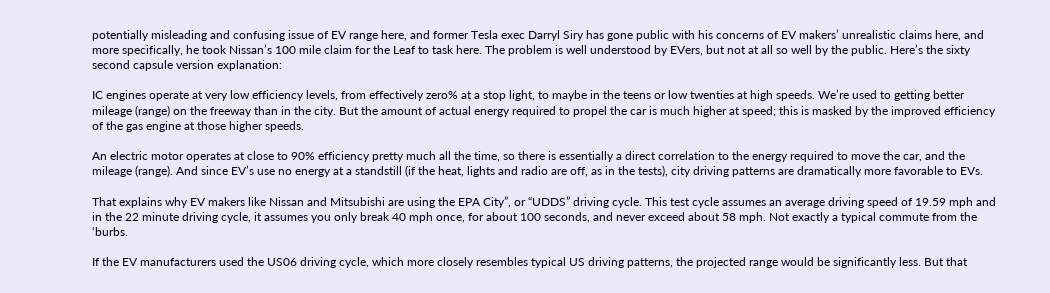potentially misleading and confusing issue of EV range here, and former Tesla exec Darryl Siry has gone public with his concerns of EV makers’ unrealistic claims here, and more specifically, he took Nissan’s 100 mile claim for the Leaf to task here. The problem is well understood by EVers, but not at all so well by the public. Here’s the sixty second capsule version explanation:

IC engines operate at very low efficiency levels, from effectively zero% at a stop light, to maybe in the teens or low twenties at high speeds. We’re used to getting better mileage (range) on the freeway than in the city. But the amount of actual energy required to propel the car is much higher at speed; this is masked by the improved efficiency of the gas engine at those higher speeds.

An electric motor operates at close to 90% efficiency pretty much all the time, so there is essentially a direct correlation to the energy required to move the car, and the mileage (range). And since EV’s use no energy at a standstill (if the heat, lights and radio are off, as in the tests), city driving patterns are dramatically more favorable to EVs.

That explains why EV makers like Nissan and Mitsubishi are using the EPA City”, or “UDDS” driving cycle. This test cycle assumes an average driving speed of 19.59 mph and in the 22 minute driving cycle, it assumes you only break 40 mph once, for about 100 seconds, and never exceed about 58 mph. Not exactly a typical commute from the ‘burbs.

If the EV manufacturers used the US06 driving cycle, which more closely resembles typical US driving patterns, the projected range would be significantly less. But that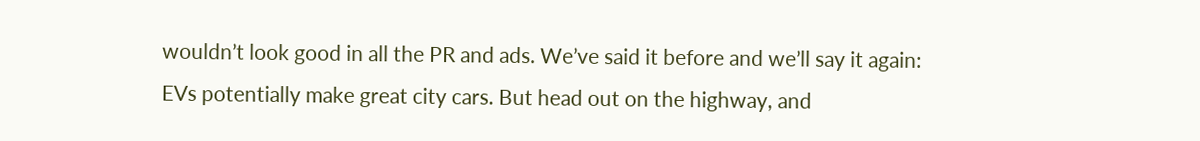wouldn’t look good in all the PR and ads. We’ve said it before and we’ll say it again: EVs potentially make great city cars. But head out on the highway, and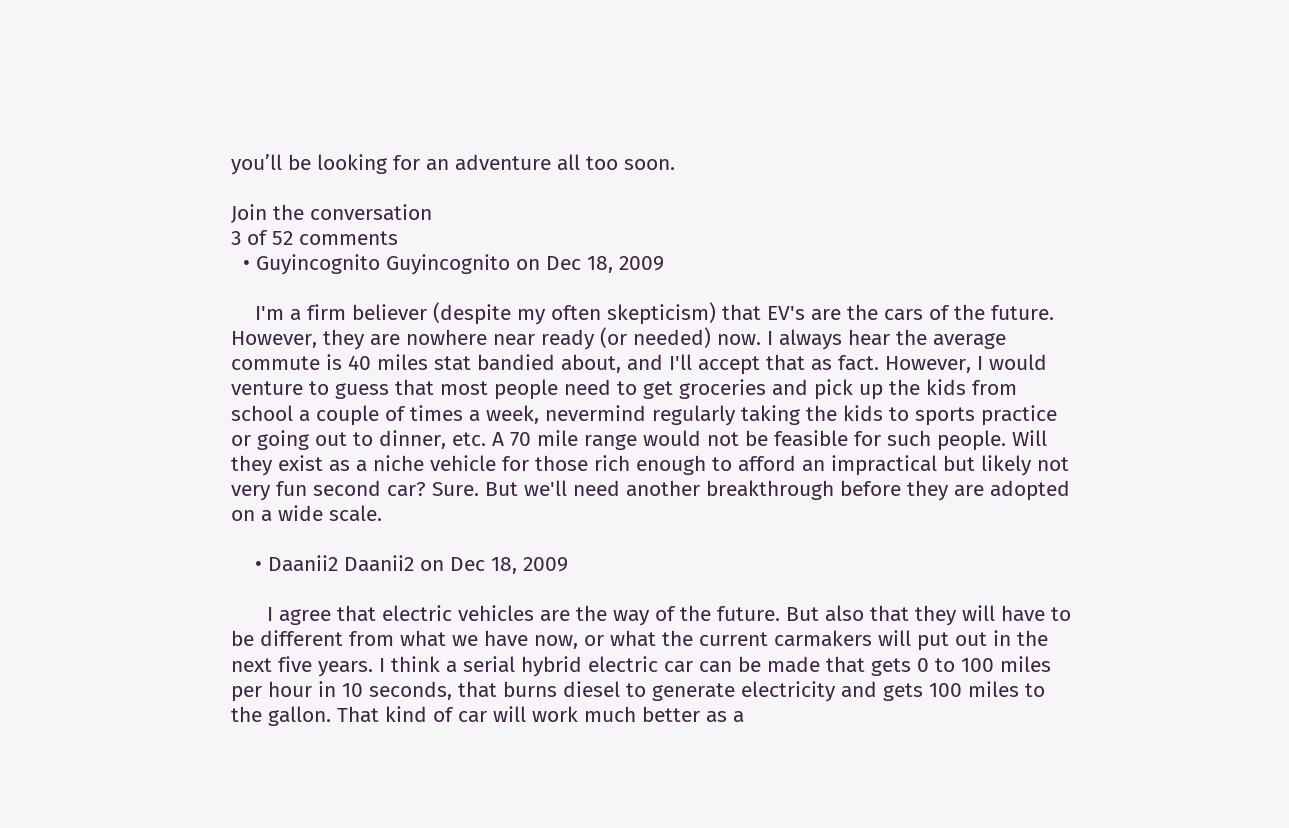you’ll be looking for an adventure all too soon.

Join the conversation
3 of 52 comments
  • Guyincognito Guyincognito on Dec 18, 2009

    I'm a firm believer (despite my often skepticism) that EV's are the cars of the future. However, they are nowhere near ready (or needed) now. I always hear the average commute is 40 miles stat bandied about, and I'll accept that as fact. However, I would venture to guess that most people need to get groceries and pick up the kids from school a couple of times a week, nevermind regularly taking the kids to sports practice or going out to dinner, etc. A 70 mile range would not be feasible for such people. Will they exist as a niche vehicle for those rich enough to afford an impractical but likely not very fun second car? Sure. But we'll need another breakthrough before they are adopted on a wide scale.

    • Daanii2 Daanii2 on Dec 18, 2009

      I agree that electric vehicles are the way of the future. But also that they will have to be different from what we have now, or what the current carmakers will put out in the next five years. I think a serial hybrid electric car can be made that gets 0 to 100 miles per hour in 10 seconds, that burns diesel to generate electricity and gets 100 miles to the gallon. That kind of car will work much better as a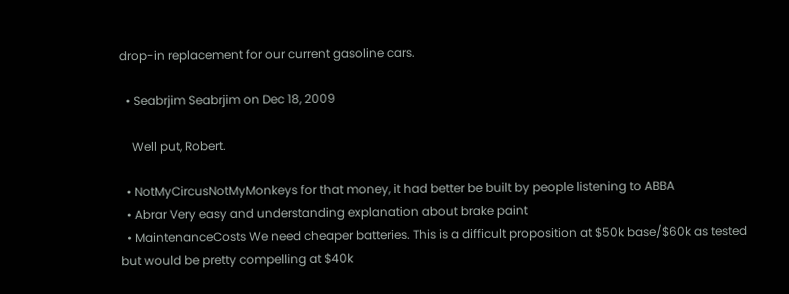drop-in replacement for our current gasoline cars.

  • Seabrjim Seabrjim on Dec 18, 2009

    Well put, Robert.

  • NotMyCircusNotMyMonkeys for that money, it had better be built by people listening to ABBA
  • Abrar Very easy and understanding explanation about brake paint
  • MaintenanceCosts We need cheaper batteries. This is a difficult proposition at $50k base/$60k as tested but would be pretty compelling at $40k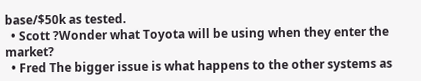base/$50k as tested.
  • Scott ?Wonder what Toyota will be using when they enter the market?
  • Fred The bigger issue is what happens to the other systems as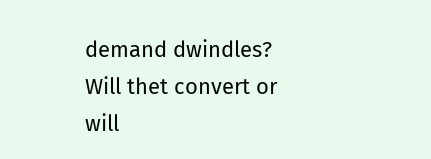demand dwindles? Will thet convert or will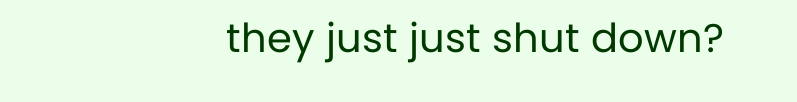they just just shut down?